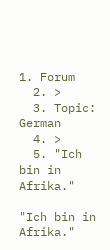1. Forum
  2. >
  3. Topic: German
  4. >
  5. "Ich bin in Afrika."

"Ich bin in Afrika."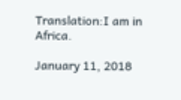Translation:I am in Africa.

January 11, 2018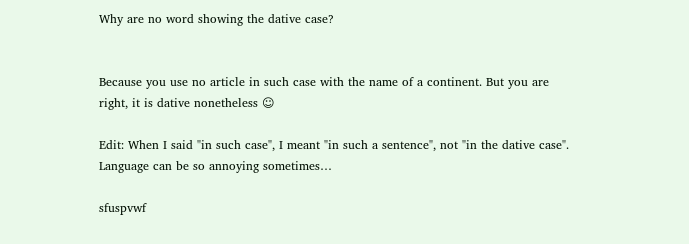Why are no word showing the dative case?


Because you use no article in such case with the name of a continent. But you are right, it is dative nonetheless ☺

Edit: When I said "in such case", I meant "in such a sentence", not "in the dative case". Language can be so annoying sometimes…

sfuspvwf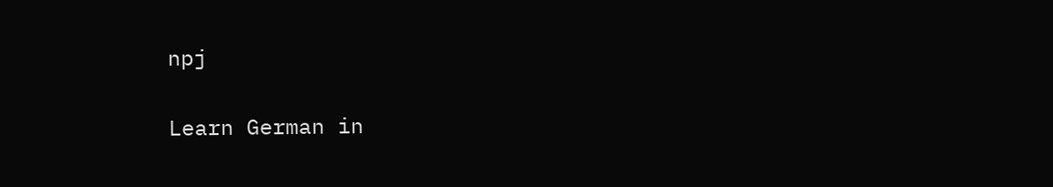npj

Learn German in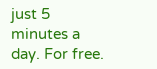just 5 minutes a day. For free.